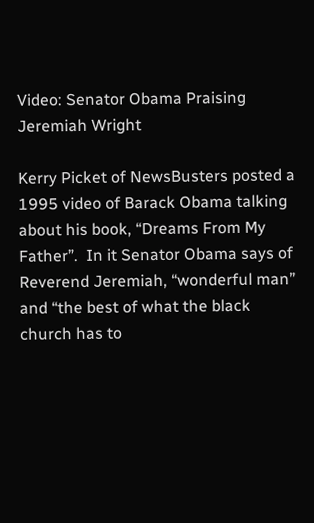Video: Senator Obama Praising Jeremiah Wright

Kerry Picket of NewsBusters posted a 1995 video of Barack Obama talking about his book, “Dreams From My Father”.  In it Senator Obama says of Reverend Jeremiah, “wonderful man” and “the best of what the black church has to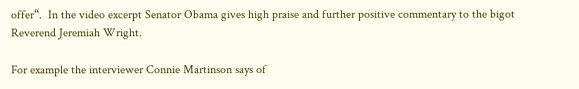offer“.  In the video excerpt Senator Obama gives high praise and further positive commentary to the bigot Reverend Jeremiah Wright.

For example the interviewer Connie Martinson says of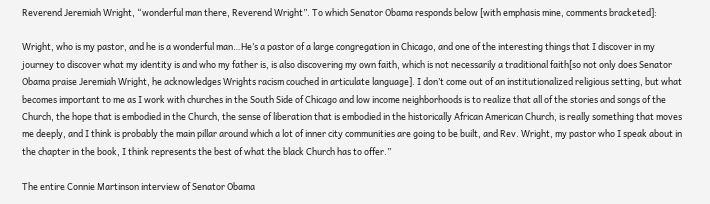Reverend Jeremiah Wright, “wonderful man there, Reverend Wright”. To which Senator Obama responds below [with emphasis mine, comments bracketed]:

Wright, who is my pastor, and he is a wonderful man…He’s a pastor of a large congregation in Chicago, and one of the interesting things that I discover in my journey to discover what my identity is and who my father is, is also discovering my own faith, which is not necessarily a traditional faith[so not only does Senator Obama praise Jeremiah Wright, he acknowledges Wrights racism couched in articulate language]. I don’t come out of an institutionalized religious setting, but what becomes important to me as I work with churches in the South Side of Chicago and low income neighborhoods is to realize that all of the stories and songs of the Church, the hope that is embodied in the Church, the sense of liberation that is embodied in the historically African American Church, is really something that moves me deeply, and I think is probably the main pillar around which a lot of inner city communities are going to be built, and Rev. Wright, my pastor who I speak about in the chapter in the book, I think represents the best of what the black Church has to offer.”

The entire Connie Martinson interview of Senator Obama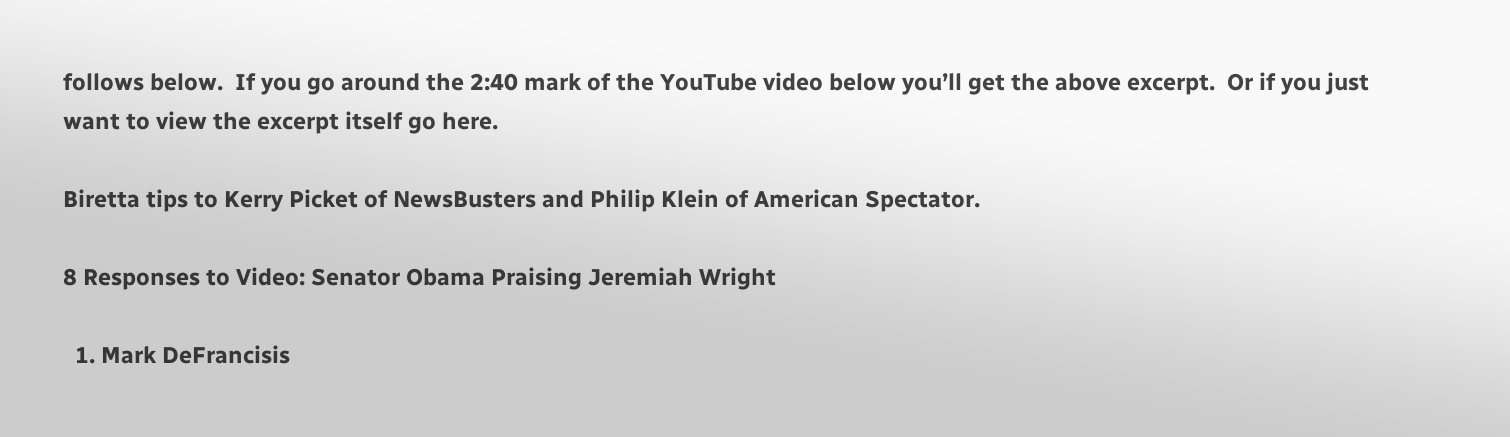follows below.  If you go around the 2:40 mark of the YouTube video below you’ll get the above excerpt.  Or if you just want to view the excerpt itself go here.

Biretta tips to Kerry Picket of NewsBusters and Philip Klein of American Spectator.

8 Responses to Video: Senator Obama Praising Jeremiah Wright

  1. Mark DeFrancisis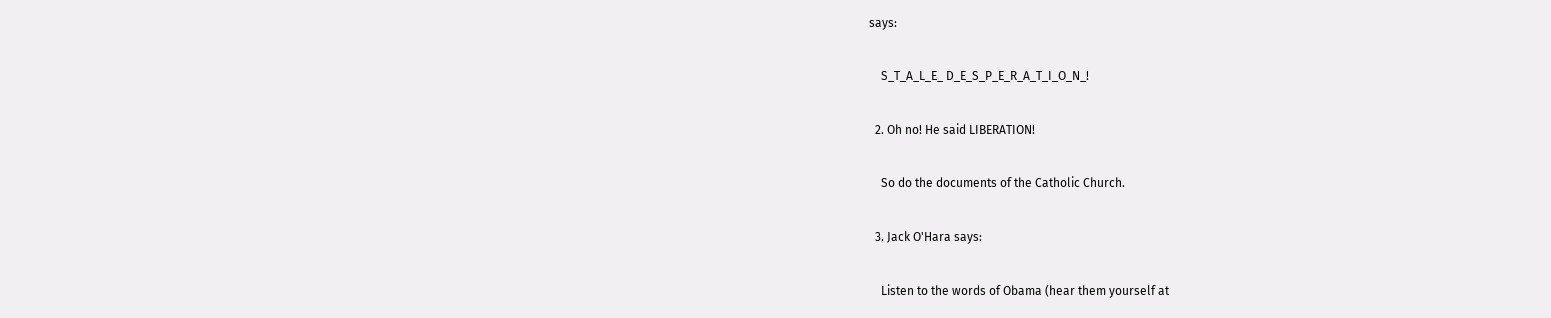says:

    S_T_A_L_E_ D_E_S_P_E_R_A_T_I_O_N_!

  2. Oh no! He said LIBERATION!

    So do the documents of the Catholic Church.

  3. Jack O'Hara says:

    Listen to the words of Obama (hear them yourself at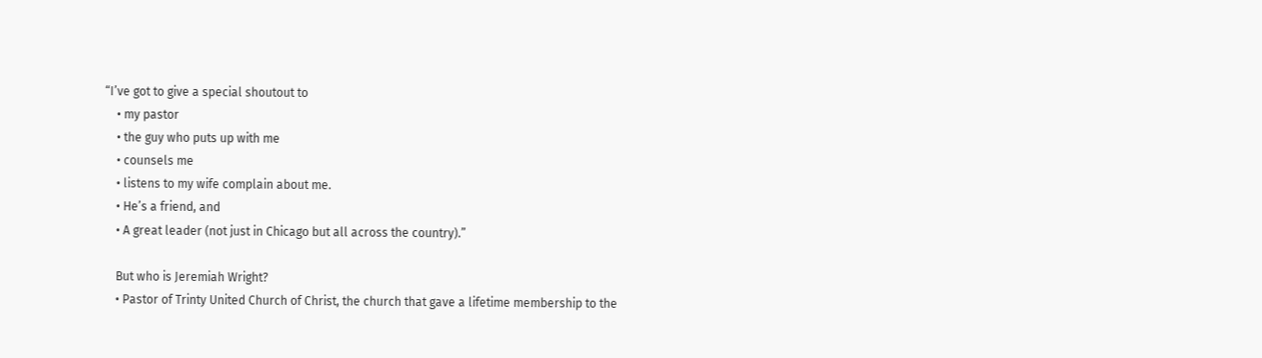“I’ve got to give a special shoutout to
    • my pastor
    • the guy who puts up with me
    • counsels me
    • listens to my wife complain about me.
    • He’s a friend, and
    • A great leader (not just in Chicago but all across the country).”

    But who is Jeremiah Wright?
    • Pastor of Trinty United Church of Christ, the church that gave a lifetime membership to the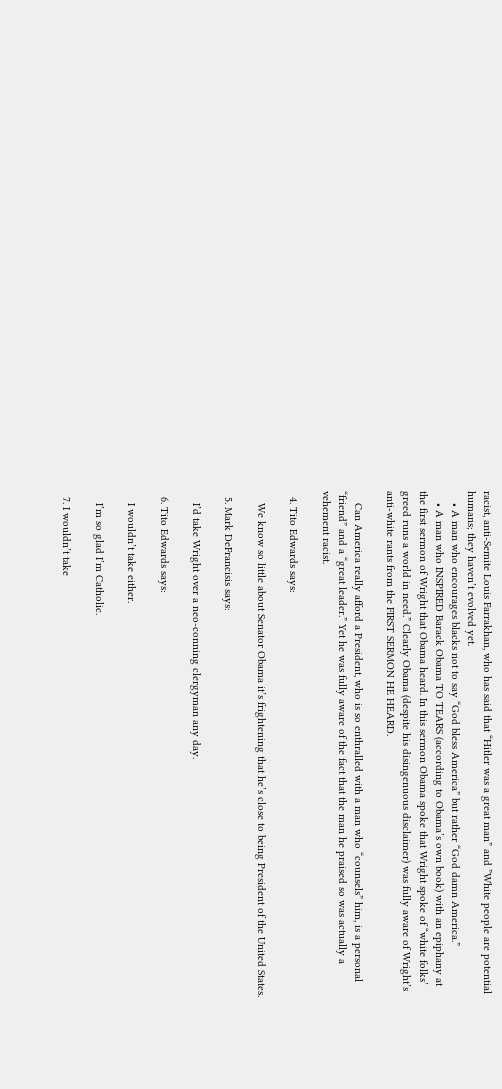racist, anti-Semite Louis Farrakhan, who has said that “Hitler was a great man” and ”White people are potential humans; they haven’t evolved yet.
    • A man who encourages blacks not to say “God bless America” but rather “God damn America.”
    • A man who INSPIRED Barack Obama TO TEARS (according to Obama’s own book) with an epiphany at the first sermon of Wright that Obama heard. In this sermon Obama spoke that Wright spoke of “white folks’ greed runs a world in need.” Clearly Obama (despite his disingenuous disclaimer) was fully aware of Wright’s anti-white rants from the FIRST SERMON HE HEARD.

    Can America really afford a President, who is so enthralled with a man who “counsels” him, is a personal “friend” and a “great leader.” Yet he was fully aware of the fact that the man he praised so was actually a vehement racist.

  4. Tito Edwards says:

    We know so little about Senator Obama it’s frightening that he’s close to being President of the United States.

  5. Mark DeFrancisis says:

    I’d take Wright over a neo-conning clergyman any day.

  6. Tito Edwards says:

    I wouldn’t take either.

    I’m so glad I’m Catholic.

  7. I wouldn’t take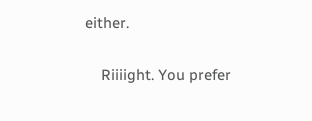either.

    Riiiight. You prefer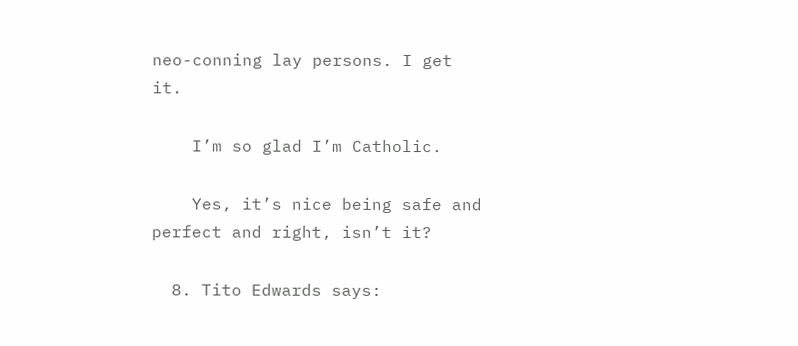neo-conning lay persons. I get it.

    I’m so glad I’m Catholic.

    Yes, it’s nice being safe and perfect and right, isn’t it?

  8. Tito Edwards says: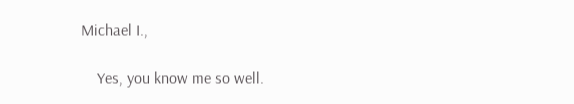Michael I.,

    Yes, you know me so well.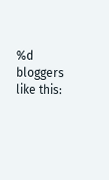%d bloggers like this: